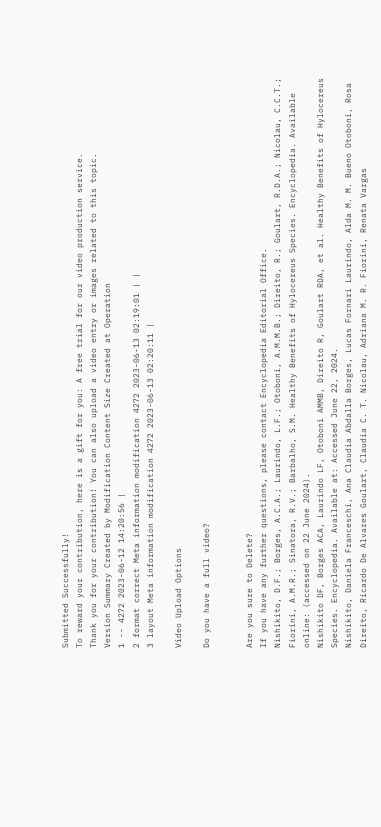Submitted Successfully!
To reward your contribution, here is a gift for you: A free trial for our video production service.
Thank you for your contribution! You can also upload a video entry or images related to this topic.
Version Summary Created by Modification Content Size Created at Operation
1 -- 4272 2023-06-12 14:20:56 |
2 format correct Meta information modification 4272 2023-06-13 02:19:01 | |
3 layout Meta information modification 4272 2023-06-13 02:20:11 |

Video Upload Options

Do you have a full video?


Are you sure to Delete?
If you have any further questions, please contact Encyclopedia Editorial Office.
Nishikito, D.F.; Borges, A.C.A.; Laurindo, L.F.; Otoboni, A.M.M.B.; Direito, R.; Goulart, R.D.A.; Nicolau, C.C.T.; Fiorini, A.M.R.; Sinatora, R.V.; Barbalho, S.M. Healthy Benefits of Hylocereus Species. Encyclopedia. Available online: (accessed on 22 June 2024).
Nishikito DF, Borges ACA, Laurindo LF, Otoboni AMMB, Direito R, Goulart RDA, et al. Healthy Benefits of Hylocereus Species. Encyclopedia. Available at: Accessed June 22, 2024.
Nishikito, Daniela Franceschi, Ana Claudia Abdalla Borges, Lucas Fornari Laurindo, Alda M. M. Bueno Otoboni, Rosa Direito, Ricardo De Alvares Goulart, Claudia C. T. Nicolau, Adriana M. R. Fiorini, Renata Vargas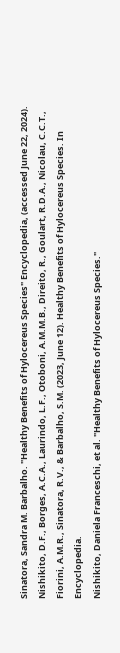Sinatora, Sandra M. Barbalho. "Healthy Benefits of Hylocereus Species" Encyclopedia, (accessed June 22, 2024).
Nishikito, D.F., Borges, A.C.A., Laurindo, L.F., Otoboni, A.M.M.B., Direito, R., Goulart, R.D.A., Nicolau, C.C.T., Fiorini, A.M.R., Sinatora, R.V., & Barbalho, S.M. (2023, June 12). Healthy Benefits of Hylocereus Species. In Encyclopedia.
Nishikito, Daniela Franceschi, et al. "Healthy Benefits of Hylocereus Species."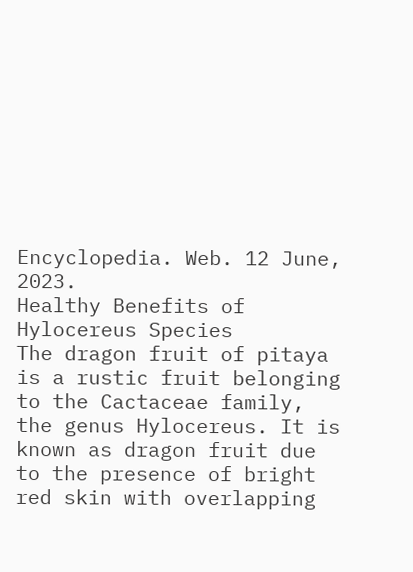Encyclopedia. Web. 12 June, 2023.
Healthy Benefits of Hylocereus Species
The dragon fruit of pitaya is a rustic fruit belonging to the Cactaceae family, the genus Hylocereus. It is known as dragon fruit due to the presence of bright red skin with overlapping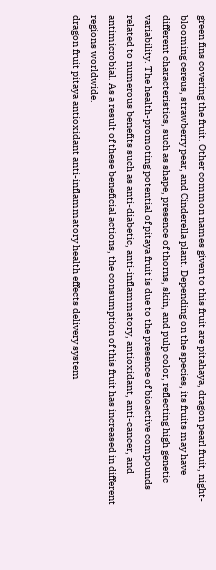green fins covering the fruit. Other common names given to this fruit are pitahaya, dragon pearl fruit, night-blooming cereus, strawberry pear, and Cinderella plant. Depending on the species, its fruits may have different characteristics, such as shape, presence of thorns, skin, and pulp color, reflecting high genetic variability. The health-promoting potential of pitaya fruit is due to the presence of bioactive compounds related to numerous benefits such as anti-diabetic, anti-inflammatory, antioxidant, anti-cancer, and antimicrobial. As a result of these beneficial actions, the consumption of this fruit has increased in different regions worldwide.
dragon fruit pitaya antioxidant anti-inflammatory health effects delivery system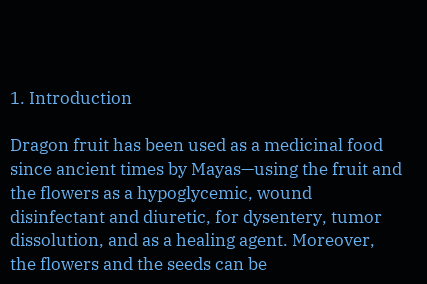1. Introduction

Dragon fruit has been used as a medicinal food since ancient times by Mayas—using the fruit and the flowers as a hypoglycemic, wound disinfectant and diuretic, for dysentery, tumor dissolution, and as a healing agent. Moreover, the flowers and the seeds can be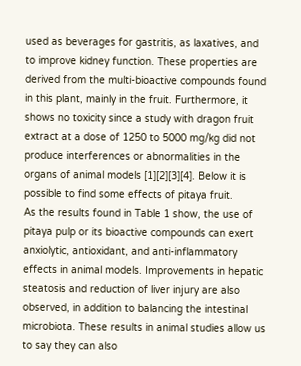used as beverages for gastritis, as laxatives, and to improve kidney function. These properties are derived from the multi-bioactive compounds found in this plant, mainly in the fruit. Furthermore, it shows no toxicity since a study with dragon fruit extract at a dose of 1250 to 5000 mg/kg did not produce interferences or abnormalities in the organs of animal models [1][2][3][4]. Below it is possible to find some effects of pitaya fruit.
As the results found in Table 1 show, the use of pitaya pulp or its bioactive compounds can exert anxiolytic, antioxidant, and anti-inflammatory effects in animal models. Improvements in hepatic steatosis and reduction of liver injury are also observed, in addition to balancing the intestinal microbiota. These results in animal studies allow us to say they can also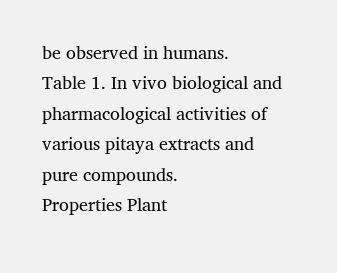be observed in humans.
Table 1. In vivo biological and pharmacological activities of various pitaya extracts and pure compounds.
Properties Plant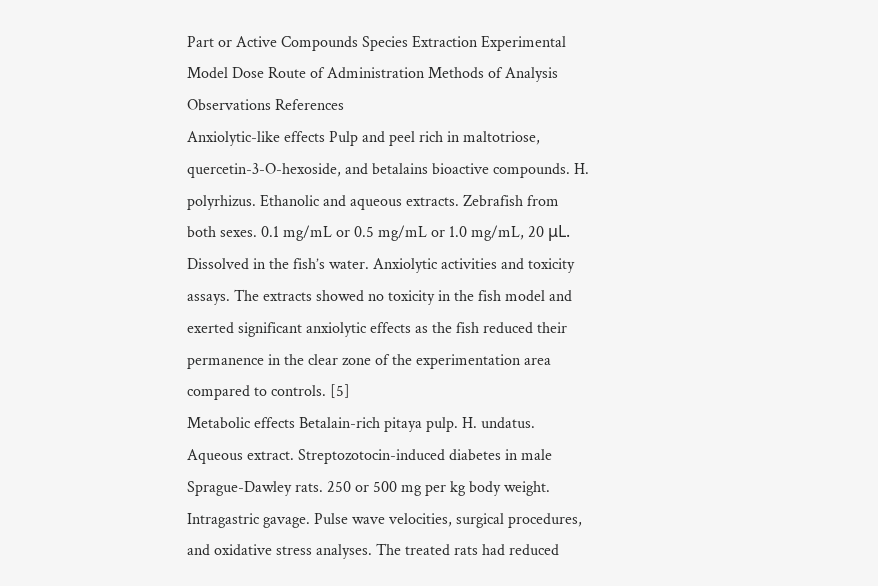Part or Active Compounds Species Extraction Experimental Model Dose Route of Administration Methods of Analysis Observations References
Anxiolytic-like effects Pulp and peel rich in maltotriose, quercetin-3-O-hexoside, and betalains bioactive compounds. H. polyrhizus. Ethanolic and aqueous extracts. Zebrafish from both sexes. 0.1 mg/mL or 0.5 mg/mL or 1.0 mg/mL, 20 μL. Dissolved in the fish’s water. Anxiolytic activities and toxicity assays. The extracts showed no toxicity in the fish model and exerted significant anxiolytic effects as the fish reduced their permanence in the clear zone of the experimentation area compared to controls. [5]
Metabolic effects Betalain-rich pitaya pulp. H. undatus. Aqueous extract. Streptozotocin-induced diabetes in male Sprague-Dawley rats. 250 or 500 mg per kg body weight. Intragastric gavage. Pulse wave velocities, surgical procedures, and oxidative stress analyses. The treated rats had reduced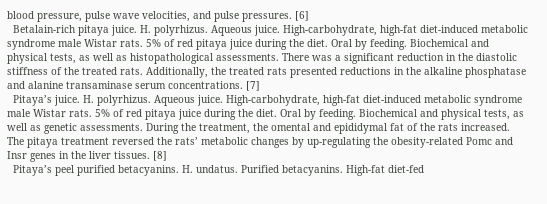blood pressure, pulse wave velocities, and pulse pressures. [6]
  Betalain-rich pitaya juice. H. polyrhizus. Aqueous juice. High-carbohydrate, high-fat diet-induced metabolic syndrome male Wistar rats. 5% of red pitaya juice during the diet. Oral by feeding. Biochemical and physical tests, as well as histopathological assessments. There was a significant reduction in the diastolic stiffness of the treated rats. Additionally, the treated rats presented reductions in the alkaline phosphatase and alanine transaminase serum concentrations. [7]
  Pitaya’s juice. H. polyrhizus. Aqueous juice. High-carbohydrate, high-fat diet-induced metabolic syndrome male Wistar rats. 5% of red pitaya juice during the diet. Oral by feeding. Biochemical and physical tests, as well as genetic assessments. During the treatment, the omental and epididymal fat of the rats increased. The pitaya treatment reversed the rats’ metabolic changes by up-regulating the obesity-related Pomc and Insr genes in the liver tissues. [8]
  Pitaya’s peel purified betacyanins. H. undatus. Purified betacyanins. High-fat diet-fed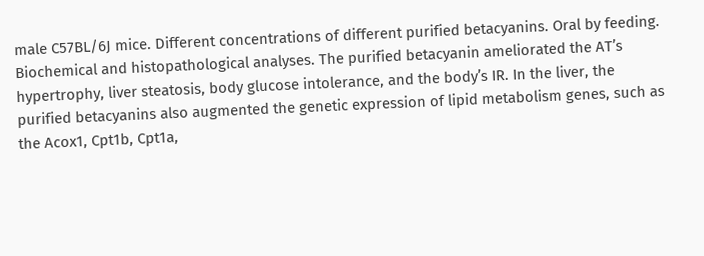male C57BL/6J mice. Different concentrations of different purified betacyanins. Oral by feeding. Biochemical and histopathological analyses. The purified betacyanin ameliorated the AT’s hypertrophy, liver steatosis, body glucose intolerance, and the body’s IR. In the liver, the purified betacyanins also augmented the genetic expression of lipid metabolism genes, such as the Acox1, Cpt1b, Cpt1a,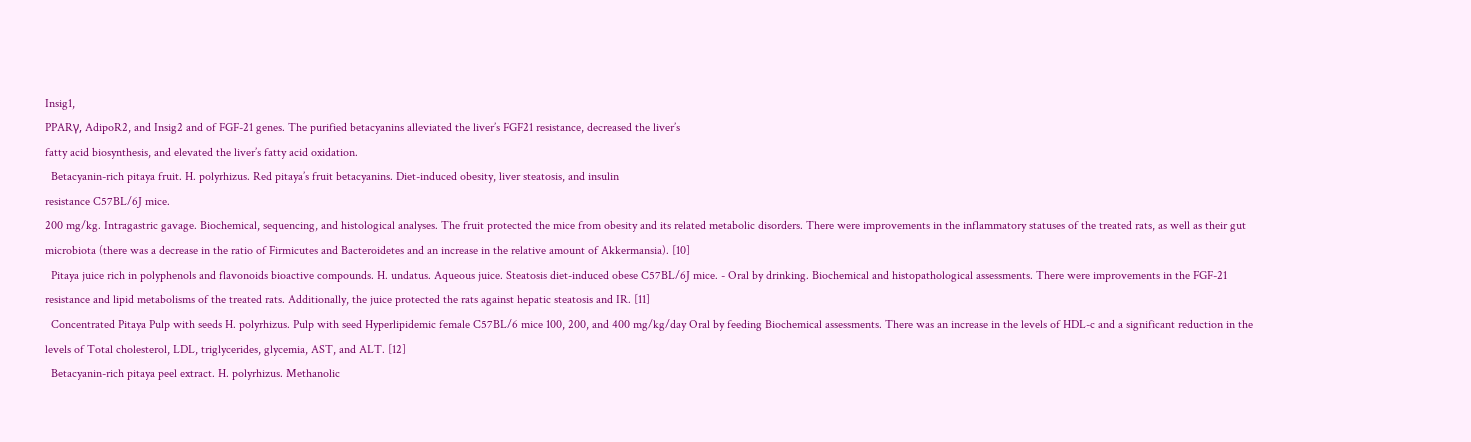Insig1,
PPARγ, AdipoR2, and Insig2 and of FGF-21 genes. The purified betacyanins alleviated the liver’s FGF21 resistance, decreased the liver’s
fatty acid biosynthesis, and elevated the liver’s fatty acid oxidation.
  Betacyanin-rich pitaya fruit. H. polyrhizus. Red pitaya’s fruit betacyanins. Diet-induced obesity, liver steatosis, and insulin
resistance C57BL/6J mice.
200 mg/kg. Intragastric gavage. Biochemical, sequencing, and histological analyses. The fruit protected the mice from obesity and its related metabolic disorders. There were improvements in the inflammatory statuses of the treated rats, as well as their gut microbiota (there was a decrease in the ratio of Firmicutes and Bacteroidetes and an increase in the relative amount of Akkermansia). [10]
  Pitaya juice rich in polyphenols and flavonoids bioactive compounds. H. undatus. Aqueous juice. Steatosis diet-induced obese C57BL/6J mice. - Oral by drinking. Biochemical and histopathological assessments. There were improvements in the FGF-21 resistance and lipid metabolisms of the treated rats. Additionally, the juice protected the rats against hepatic steatosis and IR. [11]
  Concentrated Pitaya Pulp with seeds H. polyrhizus. Pulp with seed Hyperlipidemic female C57BL/6 mice 100, 200, and 400 mg/kg/day Oral by feeding Biochemical assessments. There was an increase in the levels of HDL-c and a significant reduction in the levels of Total cholesterol, LDL, triglycerides, glycemia, AST, and ALT. [12]
  Betacyanin-rich pitaya peel extract. H. polyrhizus. Methanolic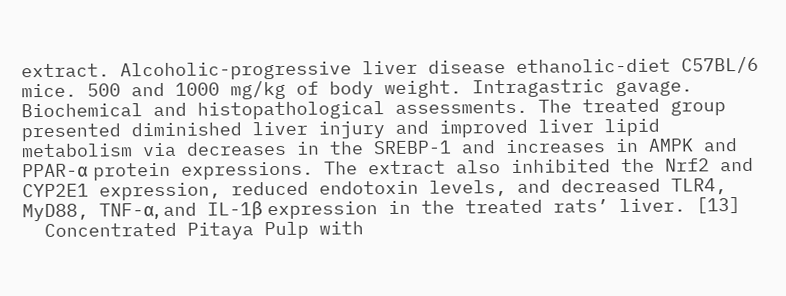extract. Alcoholic-progressive liver disease ethanolic-diet C57BL/6 mice. 500 and 1000 mg/kg of body weight. Intragastric gavage. Biochemical and histopathological assessments. The treated group presented diminished liver injury and improved liver lipid metabolism via decreases in the SREBP-1 and increases in AMPK and PPAR-α protein expressions. The extract also inhibited the Nrf2 and CYP2E1 expression, reduced endotoxin levels, and decreased TLR4, MyD88, TNF-α, and IL-1β expression in the treated rats’ liver. [13]
  Concentrated Pitaya Pulp with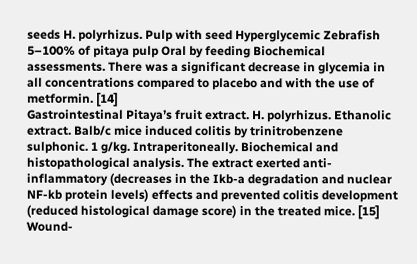seeds H. polyrhizus. Pulp with seed Hyperglycemic Zebrafish 5–100% of pitaya pulp Oral by feeding Biochemical assessments. There was a significant decrease in glycemia in all concentrations compared to placebo and with the use of metformin. [14]
Gastrointestinal Pitaya’s fruit extract. H. polyrhizus. Ethanolic extract. Balb/c mice induced colitis by trinitrobenzene sulphonic. 1 g/kg. Intraperitoneally. Biochemical and histopathological analysis. The extract exerted anti-inflammatory (decreases in the Ikb-a degradation and nuclear NF-kb protein levels) effects and prevented colitis development (reduced histological damage score) in the treated mice. [15]
Wound-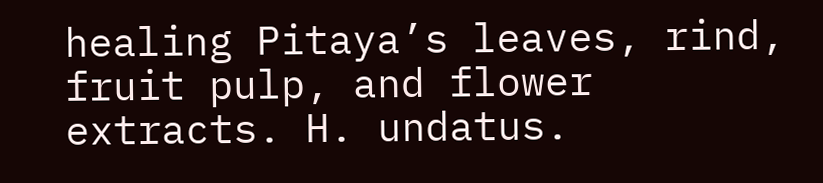healing Pitaya’s leaves, rind, fruit pulp, and flower extracts. H. undatus.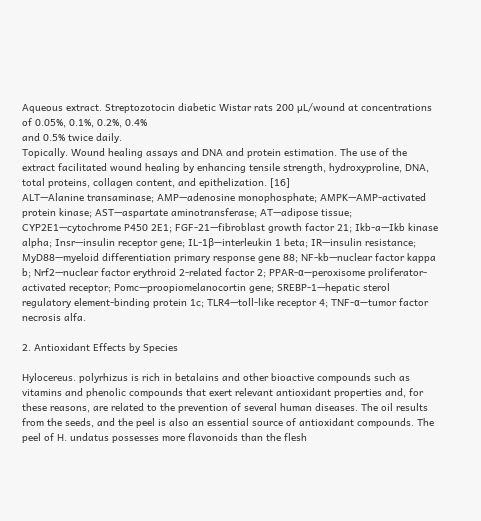Aqueous extract. Streptozotocin diabetic Wistar rats 200 µL/wound at concentrations of 0.05%, 0.1%, 0.2%, 0.4%
and 0.5% twice daily.
Topically. Wound healing assays and DNA and protein estimation. The use of the extract facilitated wound healing by enhancing tensile strength, hydroxyproline, DNA, total proteins, collagen content, and epithelization. [16]
ALT—Alanine transaminase; AMP—adenosine monophosphate; AMPK—AMP-activated protein kinase; AST—aspartate aminotransferase; AT—adipose tissue; CYP2E1—cytochrome P450 2E1; FGF-21—fibroblast growth factor 21; Ikb-a—Ikb kinase alpha; Insr—insulin receptor gene; IL-1β—interleukin 1 beta; IR—insulin resistance; MyD88—myeloid differentiation primary response gene 88; NF-kb—nuclear factor kappa b; Nrf2—nuclear factor erythroid 2-related factor 2; PPAR-α—peroxisome proliferator-activated receptor; Pomc—proopiomelanocortin gene; SREBP-1—hepatic sterol regulatory element-binding protein 1c; TLR4—toll-like receptor 4; TNF-α—tumor factor necrosis alfa.

2. Antioxidant Effects by Species

Hylocereus. polyrhizus is rich in betalains and other bioactive compounds such as vitamins and phenolic compounds that exert relevant antioxidant properties and, for these reasons, are related to the prevention of several human diseases. The oil results from the seeds, and the peel is also an essential source of antioxidant compounds. The peel of H. undatus possesses more flavonoids than the flesh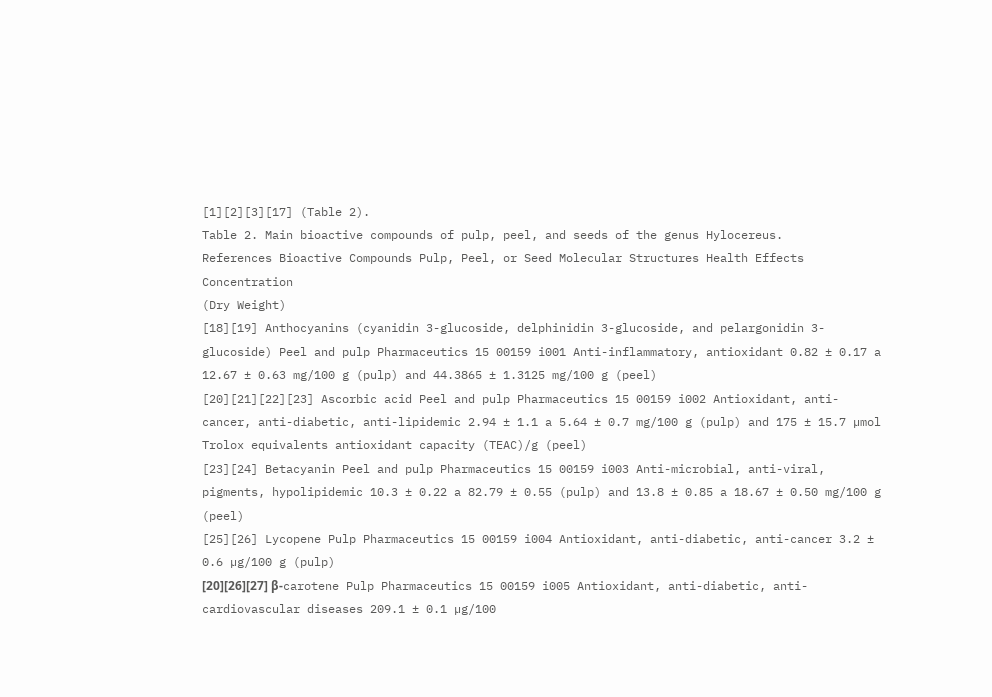[1][2][3][17] (Table 2).
Table 2. Main bioactive compounds of pulp, peel, and seeds of the genus Hylocereus.
References Bioactive Compounds Pulp, Peel, or Seed Molecular Structures Health Effects Concentration
(Dry Weight)
[18][19] Anthocyanins (cyanidin 3-glucoside, delphinidin 3-glucoside, and pelargonidin 3-glucoside) Peel and pulp Pharmaceutics 15 00159 i001 Anti-inflammatory, antioxidant 0.82 ± 0.17 a 12.67 ± 0.63 mg/100 g (pulp) and 44.3865 ± 1.3125 mg/100 g (peel)
[20][21][22][23] Ascorbic acid Peel and pulp Pharmaceutics 15 00159 i002 Antioxidant, anti-cancer, anti-diabetic, anti-lipidemic 2.94 ± 1.1 a 5.64 ± 0.7 mg/100 g (pulp) and 175 ± 15.7 µmol Trolox equivalents antioxidant capacity (TEAC)/g (peel)
[23][24] Betacyanin Peel and pulp Pharmaceutics 15 00159 i003 Anti-microbial, anti-viral, pigments, hypolipidemic 10.3 ± 0.22 a 82.79 ± 0.55 (pulp) and 13.8 ± 0.85 a 18.67 ± 0.50 mg/100 g (peel)
[25][26] Lycopene Pulp Pharmaceutics 15 00159 i004 Antioxidant, anti-diabetic, anti-cancer 3.2 ± 0.6 µg/100 g (pulp)
[20][26][27] β-carotene Pulp Pharmaceutics 15 00159 i005 Antioxidant, anti-diabetic, anti-cardiovascular diseases 209.1 ± 0.1 µg/100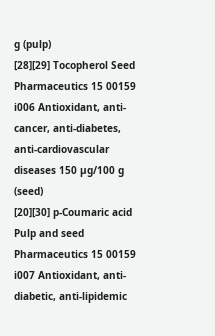g (pulp)
[28][29] Tocopherol Seed Pharmaceutics 15 00159 i006 Antioxidant, anti-cancer, anti-diabetes, anti-cardiovascular diseases 150 µg/100 g (seed)
[20][30] p-Coumaric acid Pulp and seed Pharmaceutics 15 00159 i007 Antioxidant, anti-diabetic, anti-lipidemic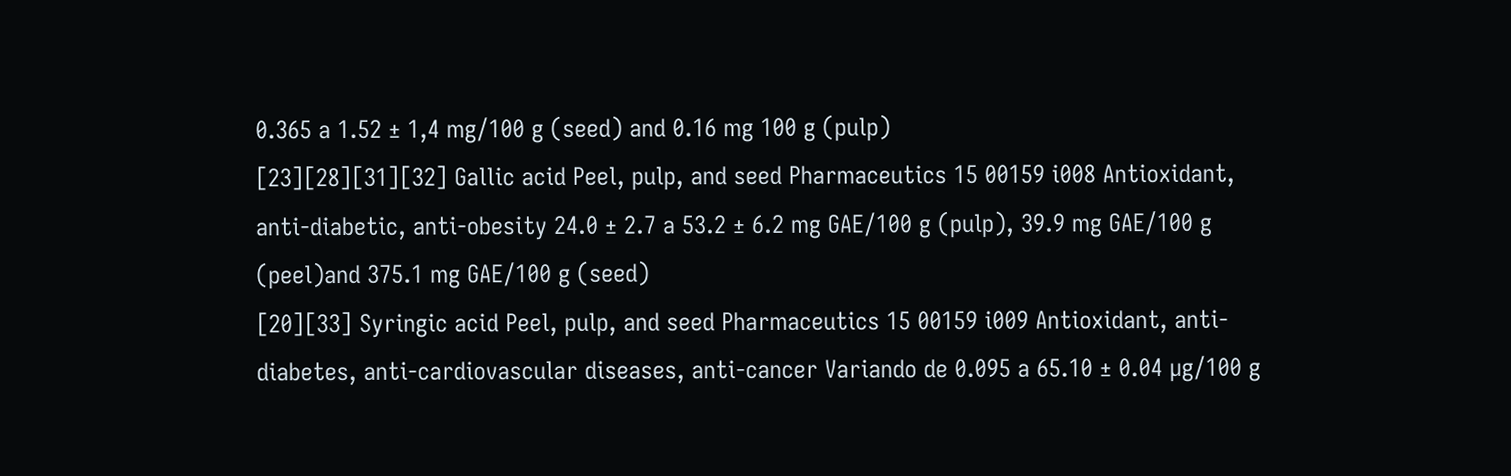0.365 a 1.52 ± 1,4 mg/100 g (seed) and 0.16 mg 100 g (pulp)
[23][28][31][32] Gallic acid Peel, pulp, and seed Pharmaceutics 15 00159 i008 Antioxidant, anti-diabetic, anti-obesity 24.0 ± 2.7 a 53.2 ± 6.2 mg GAE/100 g (pulp), 39.9 mg GAE/100 g (peel)and 375.1 mg GAE/100 g (seed)
[20][33] Syringic acid Peel, pulp, and seed Pharmaceutics 15 00159 i009 Antioxidant, anti-diabetes, anti-cardiovascular diseases, anti-cancer Variando de 0.095 a 65.10 ± 0.04 µg/100 g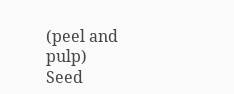(peel and pulp)
Seed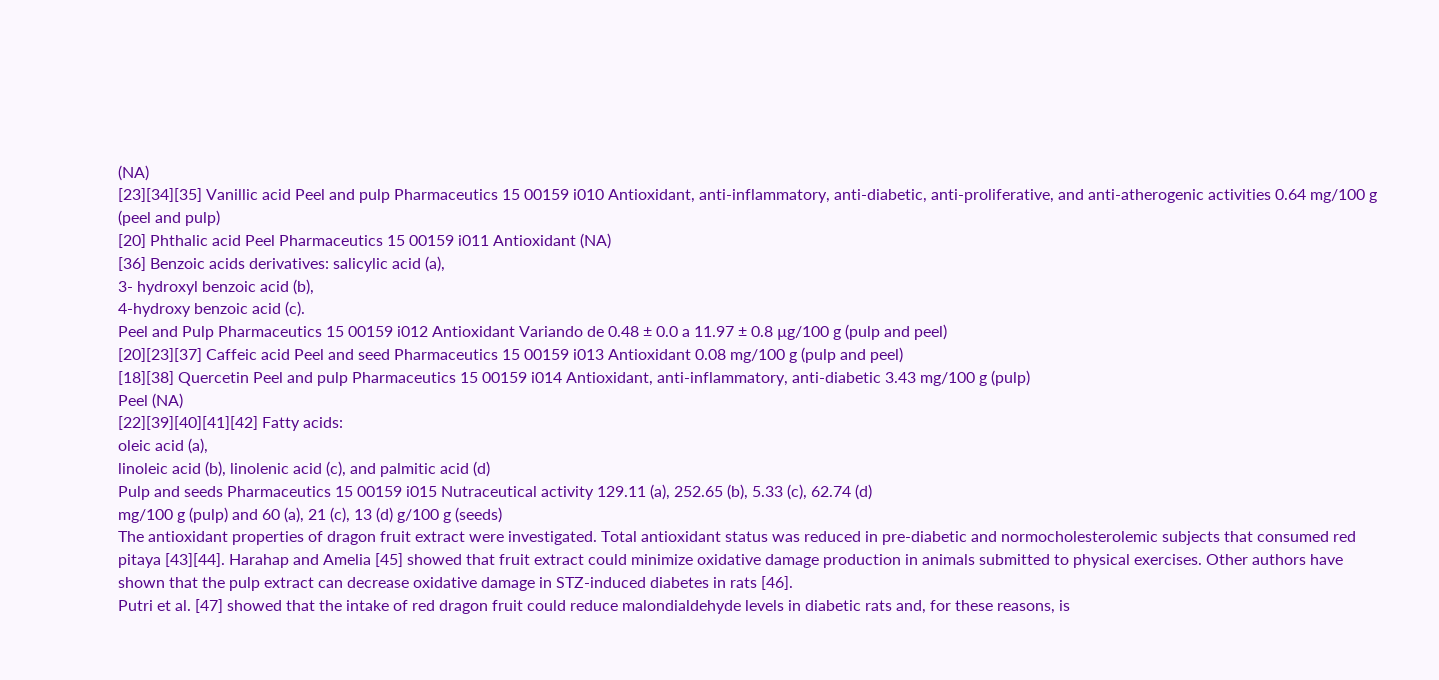(NA)
[23][34][35] Vanillic acid Peel and pulp Pharmaceutics 15 00159 i010 Antioxidant, anti-inflammatory, anti-diabetic, anti-proliferative, and anti-atherogenic activities 0.64 mg/100 g (peel and pulp)
[20] Phthalic acid Peel Pharmaceutics 15 00159 i011 Antioxidant (NA)
[36] Benzoic acids derivatives: salicylic acid (a),
3- hydroxyl benzoic acid (b),
4-hydroxy benzoic acid (c).
Peel and Pulp Pharmaceutics 15 00159 i012 Antioxidant Variando de 0.48 ± 0.0 a 11.97 ± 0.8 µg/100 g (pulp and peel)
[20][23][37] Caffeic acid Peel and seed Pharmaceutics 15 00159 i013 Antioxidant 0.08 mg/100 g (pulp and peel)
[18][38] Quercetin Peel and pulp Pharmaceutics 15 00159 i014 Antioxidant, anti-inflammatory, anti-diabetic 3.43 mg/100 g (pulp)
Peel (NA)
[22][39][40][41][42] Fatty acids:
oleic acid (a),
linoleic acid (b), linolenic acid (c), and palmitic acid (d)
Pulp and seeds Pharmaceutics 15 00159 i015 Nutraceutical activity 129.11 (a), 252.65 (b), 5.33 (c), 62.74 (d)
mg/100 g (pulp) and 60 (a), 21 (c), 13 (d) g/100 g (seeds)
The antioxidant properties of dragon fruit extract were investigated. Total antioxidant status was reduced in pre-diabetic and normocholesterolemic subjects that consumed red pitaya [43][44]. Harahap and Amelia [45] showed that fruit extract could minimize oxidative damage production in animals submitted to physical exercises. Other authors have shown that the pulp extract can decrease oxidative damage in STZ-induced diabetes in rats [46].
Putri et al. [47] showed that the intake of red dragon fruit could reduce malondialdehyde levels in diabetic rats and, for these reasons, is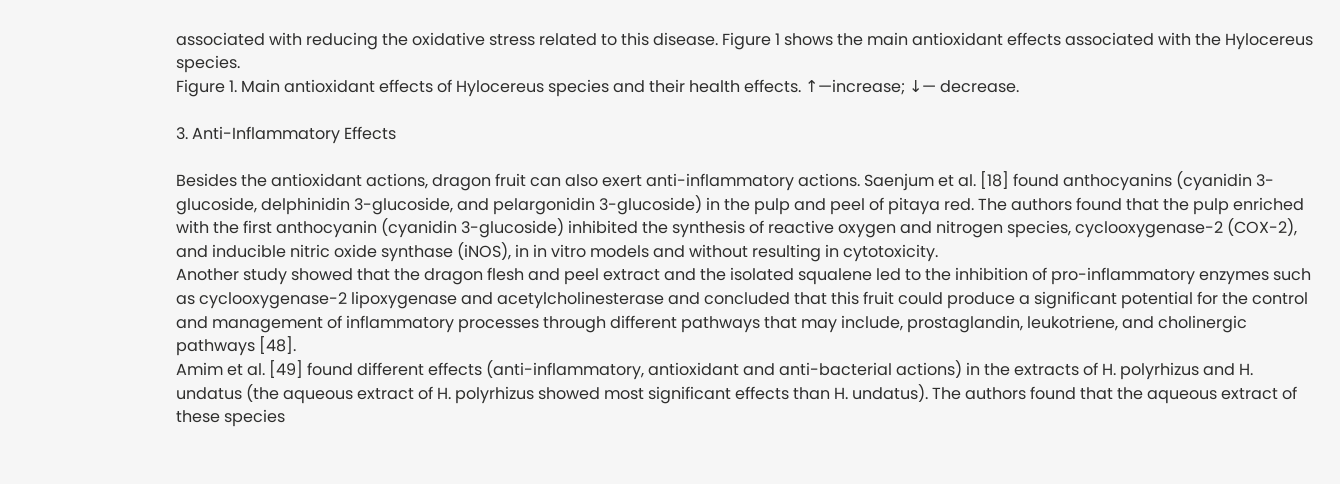associated with reducing the oxidative stress related to this disease. Figure 1 shows the main antioxidant effects associated with the Hylocereus species.
Figure 1. Main antioxidant effects of Hylocereus species and their health effects. ↑—increase; ↓— decrease.

3. Anti-Inflammatory Effects

Besides the antioxidant actions, dragon fruit can also exert anti-inflammatory actions. Saenjum et al. [18] found anthocyanins (cyanidin 3-glucoside, delphinidin 3-glucoside, and pelargonidin 3-glucoside) in the pulp and peel of pitaya red. The authors found that the pulp enriched with the first anthocyanin (cyanidin 3-glucoside) inhibited the synthesis of reactive oxygen and nitrogen species, cyclooxygenase-2 (COX-2), and inducible nitric oxide synthase (iNOS), in in vitro models and without resulting in cytotoxicity.
Another study showed that the dragon flesh and peel extract and the isolated squalene led to the inhibition of pro-inflammatory enzymes such as cyclooxygenase-2 lipoxygenase and acetylcholinesterase and concluded that this fruit could produce a significant potential for the control and management of inflammatory processes through different pathways that may include, prostaglandin, leukotriene, and cholinergic pathways [48].
Amim et al. [49] found different effects (anti-inflammatory, antioxidant and anti-bacterial actions) in the extracts of H. polyrhizus and H. undatus (the aqueous extract of H. polyrhizus showed most significant effects than H. undatus). The authors found that the aqueous extract of these species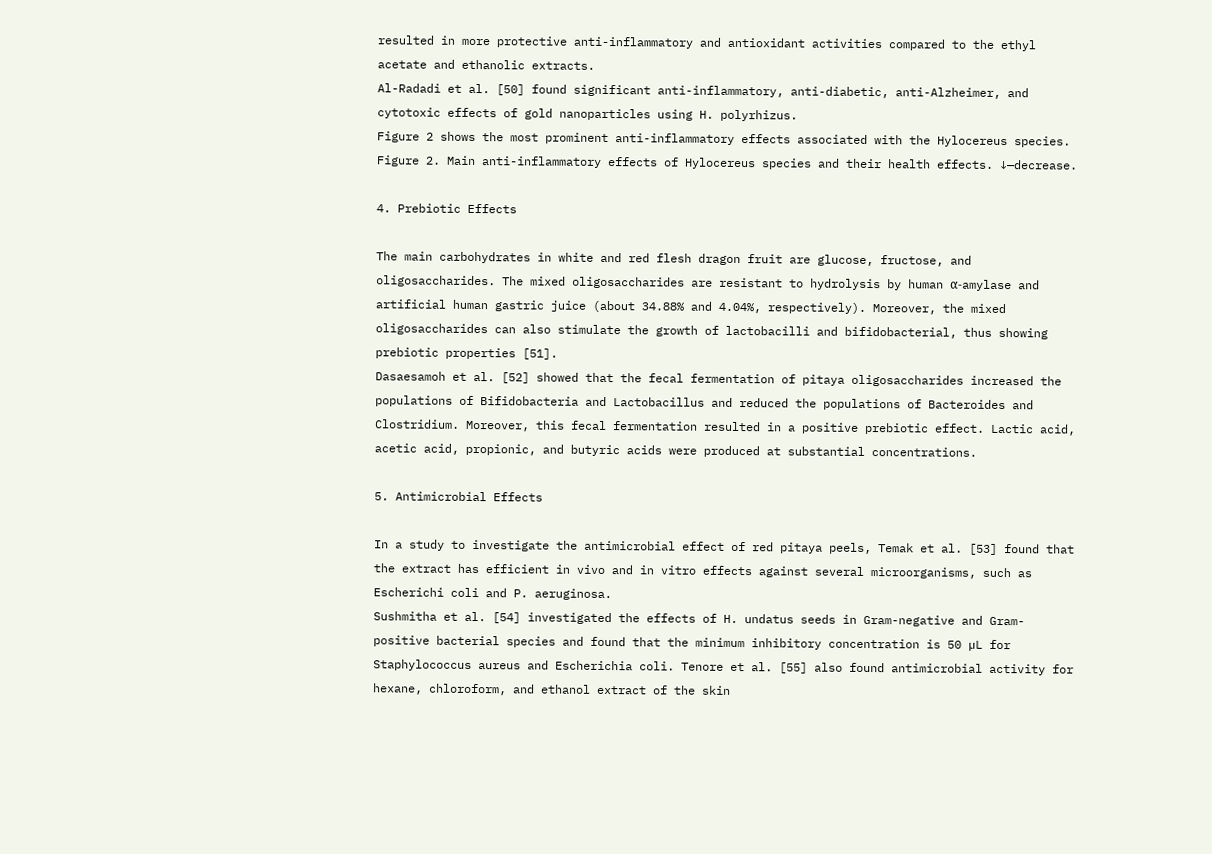resulted in more protective anti-inflammatory and antioxidant activities compared to the ethyl acetate and ethanolic extracts.
Al-Radadi et al. [50] found significant anti-inflammatory, anti-diabetic, anti-Alzheimer, and cytotoxic effects of gold nanoparticles using H. polyrhizus.
Figure 2 shows the most prominent anti-inflammatory effects associated with the Hylocereus species.
Figure 2. Main anti-inflammatory effects of Hylocereus species and their health effects. ↓—decrease.

4. Prebiotic Effects

The main carbohydrates in white and red flesh dragon fruit are glucose, fructose, and oligosaccharides. The mixed oligosaccharides are resistant to hydrolysis by human α-amylase and artificial human gastric juice (about 34.88% and 4.04%, respectively). Moreover, the mixed oligosaccharides can also stimulate the growth of lactobacilli and bifidobacterial, thus showing prebiotic properties [51].
Dasaesamoh et al. [52] showed that the fecal fermentation of pitaya oligosaccharides increased the populations of Bifidobacteria and Lactobacillus and reduced the populations of Bacteroides and Clostridium. Moreover, this fecal fermentation resulted in a positive prebiotic effect. Lactic acid, acetic acid, propionic, and butyric acids were produced at substantial concentrations.

5. Antimicrobial Effects

In a study to investigate the antimicrobial effect of red pitaya peels, Temak et al. [53] found that the extract has efficient in vivo and in vitro effects against several microorganisms, such as Escherichi coli and P. aeruginosa.
Sushmitha et al. [54] investigated the effects of H. undatus seeds in Gram-negative and Gram-positive bacterial species and found that the minimum inhibitory concentration is 50 µL for Staphylococcus aureus and Escherichia coli. Tenore et al. [55] also found antimicrobial activity for hexane, chloroform, and ethanol extract of the skin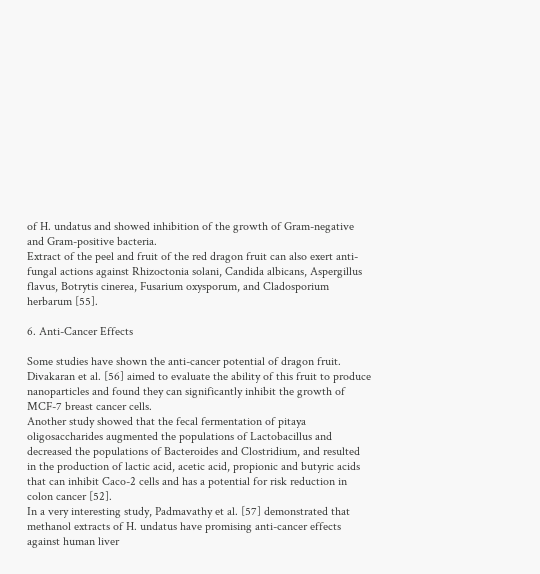of H. undatus and showed inhibition of the growth of Gram-negative and Gram-positive bacteria.
Extract of the peel and fruit of the red dragon fruit can also exert anti-fungal actions against Rhizoctonia solani, Candida albicans, Aspergillus flavus, Botrytis cinerea, Fusarium oxysporum, and Cladosporium herbarum [55].

6. Anti-Cancer Effects

Some studies have shown the anti-cancer potential of dragon fruit. Divakaran et al. [56] aimed to evaluate the ability of this fruit to produce nanoparticles and found they can significantly inhibit the growth of MCF-7 breast cancer cells.
Another study showed that the fecal fermentation of pitaya oligosaccharides augmented the populations of Lactobacillus and decreased the populations of Bacteroides and Clostridium, and resulted in the production of lactic acid, acetic acid, propionic and butyric acids that can inhibit Caco-2 cells and has a potential for risk reduction in colon cancer [52].
In a very interesting study, Padmavathy et al. [57] demonstrated that methanol extracts of H. undatus have promising anti-cancer effects against human liver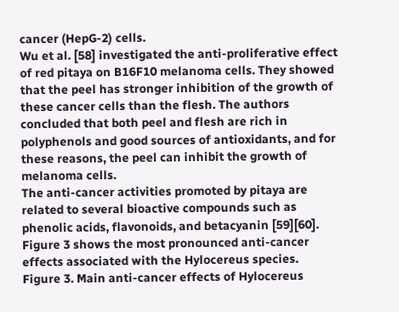cancer (HepG-2) cells.
Wu et al. [58] investigated the anti-proliferative effect of red pitaya on B16F10 melanoma cells. They showed that the peel has stronger inhibition of the growth of these cancer cells than the flesh. The authors concluded that both peel and flesh are rich in polyphenols and good sources of antioxidants, and for these reasons, the peel can inhibit the growth of melanoma cells.
The anti-cancer activities promoted by pitaya are related to several bioactive compounds such as phenolic acids, flavonoids, and betacyanin [59][60].
Figure 3 shows the most pronounced anti-cancer effects associated with the Hylocereus species.
Figure 3. Main anti-cancer effects of Hylocereus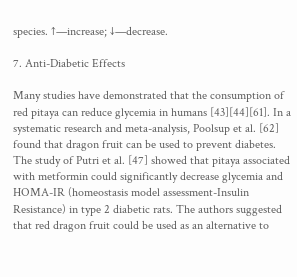species. ↑—increase; ↓—decrease.

7. Anti-Diabetic Effects

Many studies have demonstrated that the consumption of red pitaya can reduce glycemia in humans [43][44][61]. In a systematic research and meta-analysis, Poolsup et al. [62] found that dragon fruit can be used to prevent diabetes.
The study of Putri et al. [47] showed that pitaya associated with metformin could significantly decrease glycemia and HOMA-IR (homeostasis model assessment-Insulin Resistance) in type 2 diabetic rats. The authors suggested that red dragon fruit could be used as an alternative to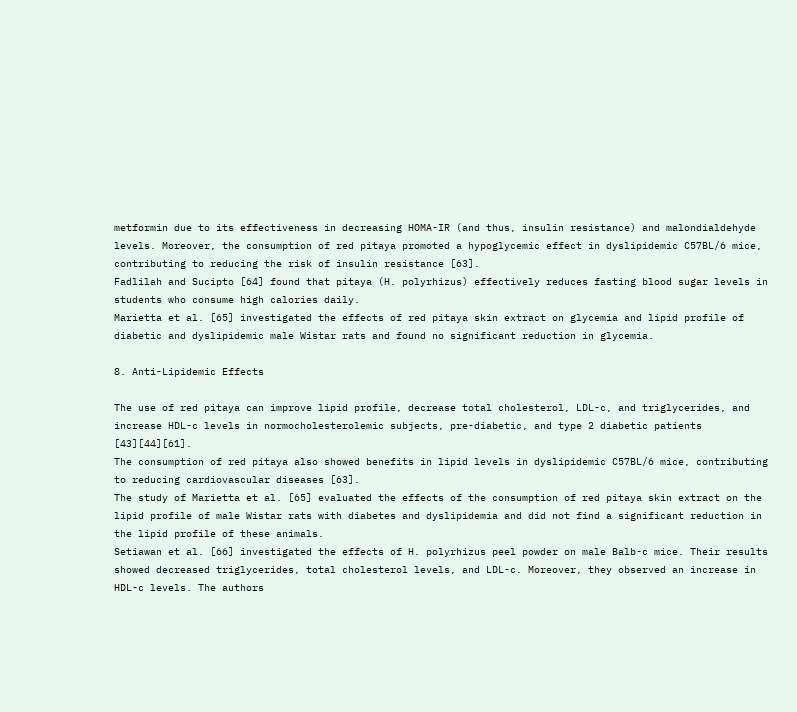metformin due to its effectiveness in decreasing HOMA-IR (and thus, insulin resistance) and malondialdehyde levels. Moreover, the consumption of red pitaya promoted a hypoglycemic effect in dyslipidemic C57BL/6 mice, contributing to reducing the risk of insulin resistance [63].
Fadlilah and Sucipto [64] found that pitaya (H. polyrhizus) effectively reduces fasting blood sugar levels in students who consume high calories daily.
Marietta et al. [65] investigated the effects of red pitaya skin extract on glycemia and lipid profile of diabetic and dyslipidemic male Wistar rats and found no significant reduction in glycemia.

8. Anti-Lipidemic Effects

The use of red pitaya can improve lipid profile, decrease total cholesterol, LDL-c, and triglycerides, and increase HDL-c levels in normocholesterolemic subjects, pre-diabetic, and type 2 diabetic patients [43][44][61].
The consumption of red pitaya also showed benefits in lipid levels in dyslipidemic C57BL/6 mice, contributing to reducing cardiovascular diseases [63].
The study of Marietta et al. [65] evaluated the effects of the consumption of red pitaya skin extract on the lipid profile of male Wistar rats with diabetes and dyslipidemia and did not find a significant reduction in the lipid profile of these animals.
Setiawan et al. [66] investigated the effects of H. polyrhizus peel powder on male Balb-c mice. Their results showed decreased triglycerides, total cholesterol levels, and LDL-c. Moreover, they observed an increase in HDL-c levels. The authors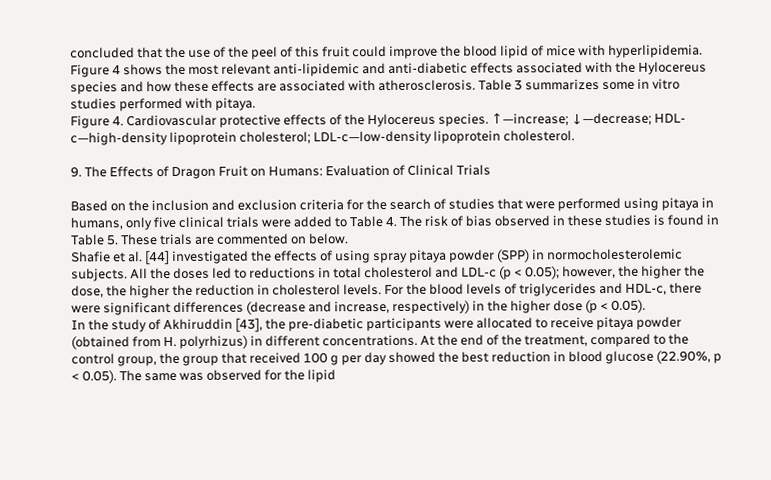concluded that the use of the peel of this fruit could improve the blood lipid of mice with hyperlipidemia.
Figure 4 shows the most relevant anti-lipidemic and anti-diabetic effects associated with the Hylocereus species and how these effects are associated with atherosclerosis. Table 3 summarizes some in vitro studies performed with pitaya.
Figure 4. Cardiovascular protective effects of the Hylocereus species. ↑—increase; ↓—decrease; HDL-c—high-density lipoprotein cholesterol; LDL-c—low-density lipoprotein cholesterol.

9. The Effects of Dragon Fruit on Humans: Evaluation of Clinical Trials

Based on the inclusion and exclusion criteria for the search of studies that were performed using pitaya in humans, only five clinical trials were added to Table 4. The risk of bias observed in these studies is found in Table 5. These trials are commented on below.
Shafie et al. [44] investigated the effects of using spray pitaya powder (SPP) in normocholesterolemic subjects. All the doses led to reductions in total cholesterol and LDL-c (p < 0.05); however, the higher the dose, the higher the reduction in cholesterol levels. For the blood levels of triglycerides and HDL-c, there were significant differences (decrease and increase, respectively) in the higher dose (p < 0.05).
In the study of Akhiruddin [43], the pre-diabetic participants were allocated to receive pitaya powder (obtained from H. polyrhizus) in different concentrations. At the end of the treatment, compared to the control group, the group that received 100 g per day showed the best reduction in blood glucose (22.90%, p < 0.05). The same was observed for the lipid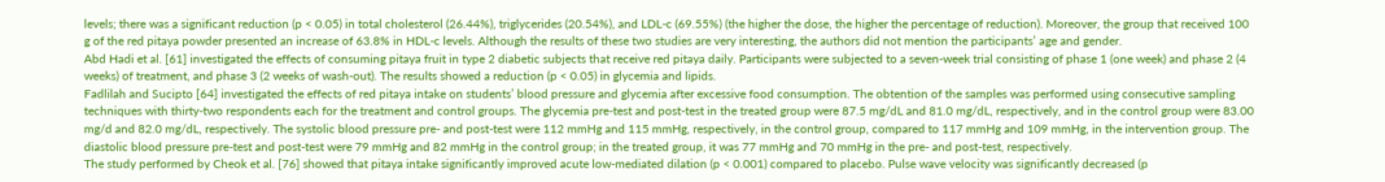levels; there was a significant reduction (p < 0.05) in total cholesterol (26.44%), triglycerides (20.54%), and LDL-c (69.55%) (the higher the dose, the higher the percentage of reduction). Moreover, the group that received 100 g of the red pitaya powder presented an increase of 63.8% in HDL-c levels. Although the results of these two studies are very interesting, the authors did not mention the participants’ age and gender.
Abd Hadi et al. [61] investigated the effects of consuming pitaya fruit in type 2 diabetic subjects that receive red pitaya daily. Participants were subjected to a seven-week trial consisting of phase 1 (one week) and phase 2 (4 weeks) of treatment, and phase 3 (2 weeks of wash-out). The results showed a reduction (p < 0.05) in glycemia and lipids.
Fadlilah and Sucipto [64] investigated the effects of red pitaya intake on students’ blood pressure and glycemia after excessive food consumption. The obtention of the samples was performed using consecutive sampling techniques with thirty-two respondents each for the treatment and control groups. The glycemia pre-test and post-test in the treated group were 87.5 mg/dL and 81.0 mg/dL, respectively, and in the control group were 83.00 mg/d and 82.0 mg/dL, respectively. The systolic blood pressure pre- and post-test were 112 mmHg and 115 mmHg, respectively, in the control group, compared to 117 mmHg and 109 mmHg, in the intervention group. The diastolic blood pressure pre-test and post-test were 79 mmHg and 82 mmHg in the control group; in the treated group, it was 77 mmHg and 70 mmHg in the pre- and post-test, respectively.
The study performed by Cheok et al. [76] showed that pitaya intake significantly improved acute low-mediated dilation (p < 0.001) compared to placebo. Pulse wave velocity was significantly decreased (p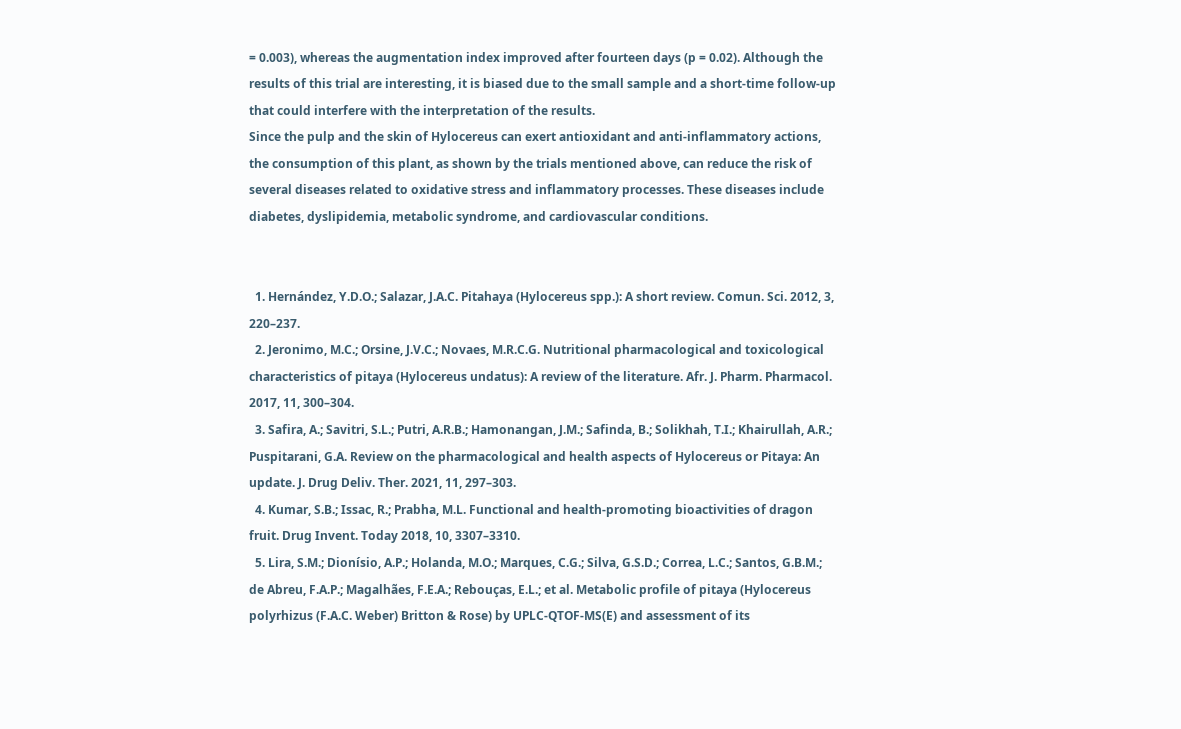= 0.003), whereas the augmentation index improved after fourteen days (p = 0.02). Although the results of this trial are interesting, it is biased due to the small sample and a short-time follow-up that could interfere with the interpretation of the results.
Since the pulp and the skin of Hylocereus can exert antioxidant and anti-inflammatory actions, the consumption of this plant, as shown by the trials mentioned above, can reduce the risk of several diseases related to oxidative stress and inflammatory processes. These diseases include diabetes, dyslipidemia, metabolic syndrome, and cardiovascular conditions.


  1. Hernández, Y.D.O.; Salazar, J.A.C. Pitahaya (Hylocereus spp.): A short review. Comun. Sci. 2012, 3, 220–237.
  2. Jeronimo, M.C.; Orsine, J.V.C.; Novaes, M.R.C.G. Nutritional pharmacological and toxicological characteristics of pitaya (Hylocereus undatus): A review of the literature. Afr. J. Pharm. Pharmacol. 2017, 11, 300–304.
  3. Safira, A.; Savitri, S.L.; Putri, A.R.B.; Hamonangan, J.M.; Safinda, B.; Solikhah, T.I.; Khairullah, A.R.; Puspitarani, G.A. Review on the pharmacological and health aspects of Hylocereus or Pitaya: An update. J. Drug Deliv. Ther. 2021, 11, 297–303.
  4. Kumar, S.B.; Issac, R.; Prabha, M.L. Functional and health-promoting bioactivities of dragon fruit. Drug Invent. Today 2018, 10, 3307–3310.
  5. Lira, S.M.; Dionísio, A.P.; Holanda, M.O.; Marques, C.G.; Silva, G.S.D.; Correa, L.C.; Santos, G.B.M.; de Abreu, F.A.P.; Magalhães, F.E.A.; Rebouças, E.L.; et al. Metabolic profile of pitaya (Hylocereus polyrhizus (F.A.C. Weber) Britton & Rose) by UPLC-QTOF-MS(E) and assessment of its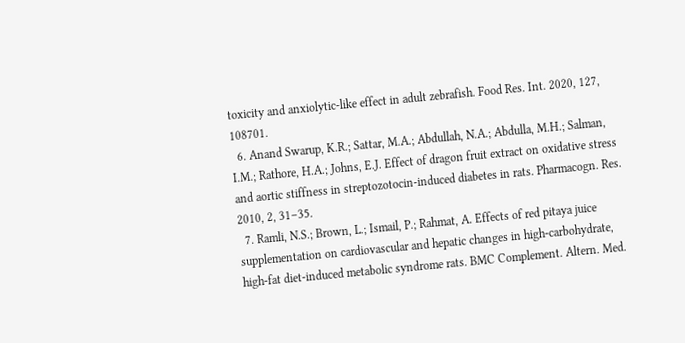toxicity and anxiolytic-like effect in adult zebrafish. Food Res. Int. 2020, 127, 108701.
  6. Anand Swarup, K.R.; Sattar, M.A.; Abdullah, N.A.; Abdulla, M.H.; Salman, I.M.; Rathore, H.A.; Johns, E.J. Effect of dragon fruit extract on oxidative stress and aortic stiffness in streptozotocin-induced diabetes in rats. Pharmacogn. Res. 2010, 2, 31–35.
  7. Ramli, N.S.; Brown, L.; Ismail, P.; Rahmat, A. Effects of red pitaya juice supplementation on cardiovascular and hepatic changes in high-carbohydrate, high-fat diet-induced metabolic syndrome rats. BMC Complement. Altern. Med.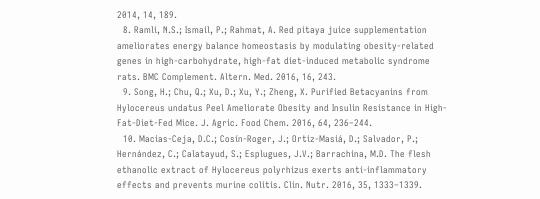2014, 14, 189.
  8. Ramli, N.S.; Ismail, P.; Rahmat, A. Red pitaya juice supplementation ameliorates energy balance homeostasis by modulating obesity-related genes in high-carbohydrate, high-fat diet-induced metabolic syndrome rats. BMC Complement. Altern. Med. 2016, 16, 243.
  9. Song, H.; Chu, Q.; Xu, D.; Xu, Y.; Zheng, X. Purified Betacyanins from Hylocereus undatus Peel Ameliorate Obesity and Insulin Resistance in High-Fat-Diet-Fed Mice. J. Agric. Food Chem. 2016, 64, 236–244.
  10. Macias-Ceja, D.C.; Cosín-Roger, J.; Ortiz-Masiá, D.; Salvador, P.; Hernández, C.; Calatayud, S.; Esplugues, J.V.; Barrachina, M.D. The flesh ethanolic extract of Hylocereus polyrhizus exerts anti-inflammatory effects and prevents murine colitis. Clin. Nutr. 2016, 35, 1333–1339.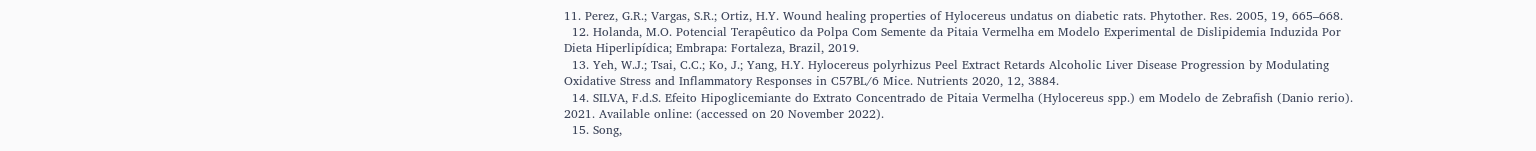11. Perez, G.R.; Vargas, S.R.; Ortiz, H.Y. Wound healing properties of Hylocereus undatus on diabetic rats. Phytother. Res. 2005, 19, 665–668.
  12. Holanda, M.O. Potencial Terapêutico da Polpa Com Semente da Pitaia Vermelha em Modelo Experimental de Dislipidemia Induzida Por Dieta Hiperlipídica; Embrapa: Fortaleza, Brazil, 2019.
  13. Yeh, W.J.; Tsai, C.C.; Ko, J.; Yang, H.Y. Hylocereus polyrhizus Peel Extract Retards Alcoholic Liver Disease Progression by Modulating Oxidative Stress and Inflammatory Responses in C57BL/6 Mice. Nutrients 2020, 12, 3884.
  14. SILVA, F.d.S. Efeito Hipoglicemiante do Extrato Concentrado de Pitaia Vermelha (Hylocereus spp.) em Modelo de Zebrafish (Danio rerio). 2021. Available online: (accessed on 20 November 2022).
  15. Song,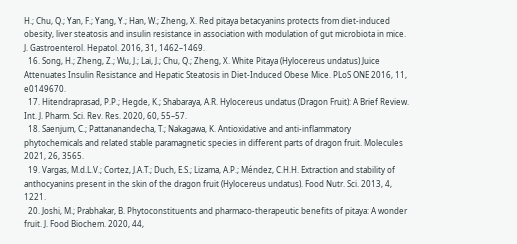H.; Chu, Q.; Yan, F.; Yang, Y.; Han, W.; Zheng, X. Red pitaya betacyanins protects from diet-induced obesity, liver steatosis and insulin resistance in association with modulation of gut microbiota in mice. J. Gastroenterol. Hepatol. 2016, 31, 1462–1469.
  16. Song, H.; Zheng, Z.; Wu, J.; Lai, J.; Chu, Q.; Zheng, X. White Pitaya (Hylocereus undatus) Juice Attenuates Insulin Resistance and Hepatic Steatosis in Diet-Induced Obese Mice. PLoS ONE 2016, 11, e0149670.
  17. Hitendraprasad, P.P.; Hegde, K.; Shabaraya, A.R. Hylocereus undatus (Dragon Fruit): A Brief Review. Int. J. Pharm. Sci. Rev. Res. 2020, 60, 55–57.
  18. Saenjum, C.; Pattananandecha, T.; Nakagawa, K. Antioxidative and anti-inflammatory phytochemicals and related stable paramagnetic species in different parts of dragon fruit. Molecules 2021, 26, 3565.
  19. Vargas, M.d.L.V.; Cortez, J.A.T.; Duch, E.S.; Lizama, A.P.; Méndez, C.H.H. Extraction and stability of anthocyanins present in the skin of the dragon fruit (Hylocereus undatus). Food Nutr. Sci. 2013, 4, 1221.
  20. Joshi, M.; Prabhakar, B. Phytoconstituents and pharmaco-therapeutic benefits of pitaya: A wonder fruit. J. Food Biochem. 2020, 44,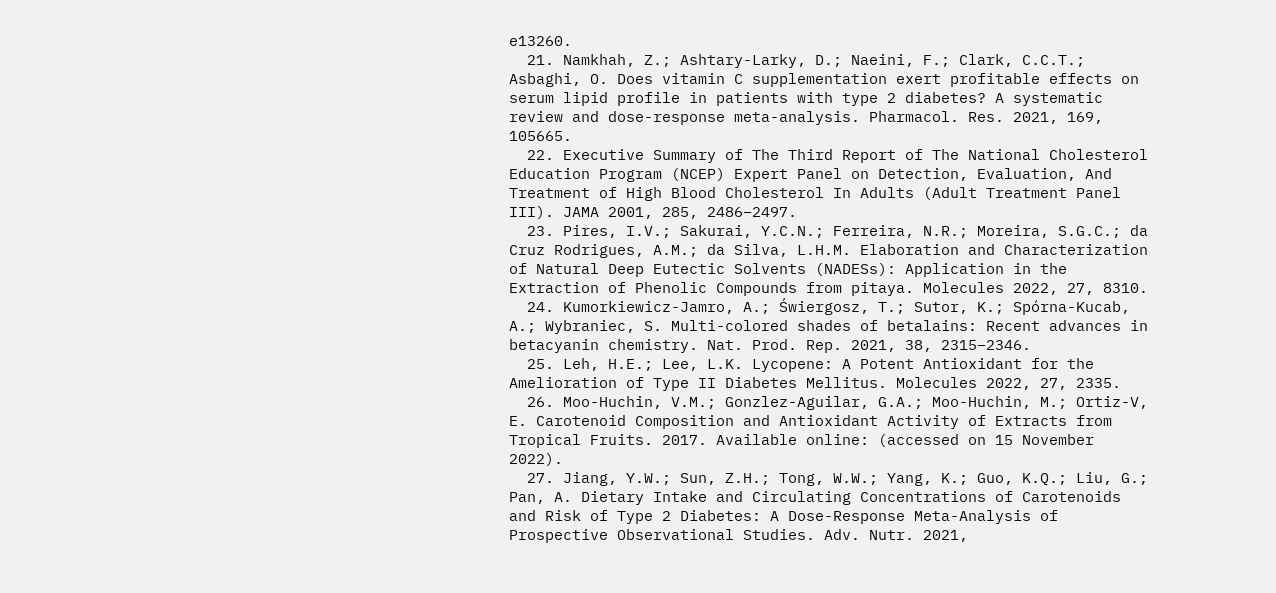e13260.
  21. Namkhah, Z.; Ashtary-Larky, D.; Naeini, F.; Clark, C.C.T.; Asbaghi, O. Does vitamin C supplementation exert profitable effects on serum lipid profile in patients with type 2 diabetes? A systematic review and dose-response meta-analysis. Pharmacol. Res. 2021, 169, 105665.
  22. Executive Summary of The Third Report of The National Cholesterol Education Program (NCEP) Expert Panel on Detection, Evaluation, And Treatment of High Blood Cholesterol In Adults (Adult Treatment Panel III). JAMA 2001, 285, 2486–2497.
  23. Pires, I.V.; Sakurai, Y.C.N.; Ferreira, N.R.; Moreira, S.G.C.; da Cruz Rodrigues, A.M.; da Silva, L.H.M. Elaboration and Characterization of Natural Deep Eutectic Solvents (NADESs): Application in the Extraction of Phenolic Compounds from pitaya. Molecules 2022, 27, 8310.
  24. Kumorkiewicz-Jamro, A.; Świergosz, T.; Sutor, K.; Spórna-Kucab, A.; Wybraniec, S. Multi-colored shades of betalains: Recent advances in betacyanin chemistry. Nat. Prod. Rep. 2021, 38, 2315–2346.
  25. Leh, H.E.; Lee, L.K. Lycopene: A Potent Antioxidant for the Amelioration of Type II Diabetes Mellitus. Molecules 2022, 27, 2335.
  26. Moo-Huchin, V.M.; Gonzlez-Aguilar, G.A.; Moo-Huchin, M.; Ortiz-V, E. Carotenoid Composition and Antioxidant Activity of Extracts from Tropical Fruits. 2017. Available online: (accessed on 15 November 2022).
  27. Jiang, Y.W.; Sun, Z.H.; Tong, W.W.; Yang, K.; Guo, K.Q.; Liu, G.; Pan, A. Dietary Intake and Circulating Concentrations of Carotenoids and Risk of Type 2 Diabetes: A Dose-Response Meta-Analysis of Prospective Observational Studies. Adv. Nutr. 2021,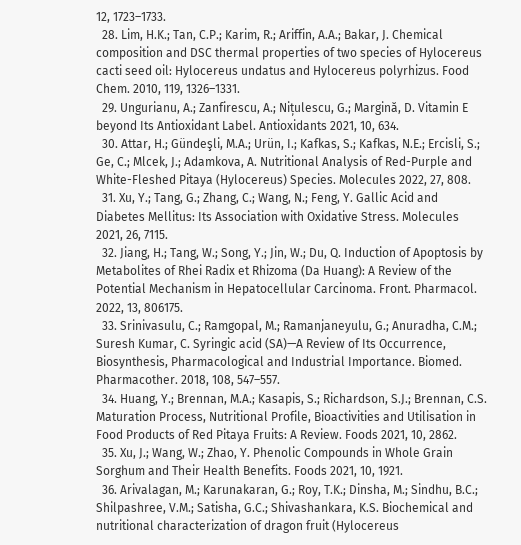12, 1723–1733.
  28. Lim, H.K.; Tan, C.P.; Karim, R.; Ariffin, A.A.; Bakar, J. Chemical composition and DSC thermal properties of two species of Hylocereus cacti seed oil: Hylocereus undatus and Hylocereus polyrhizus. Food Chem. 2010, 119, 1326–1331.
  29. Ungurianu, A.; Zanfirescu, A.; Nițulescu, G.; Margină, D. Vitamin E beyond Its Antioxidant Label. Antioxidants 2021, 10, 634.
  30. Attar, H.; Gündeşli, M.A.; Urün, I.; Kafkas, S.; Kafkas, N.E.; Ercisli, S.; Ge, C.; Mlcek, J.; Adamkova, A. Nutritional Analysis of Red-Purple and White-Fleshed Pitaya (Hylocereus) Species. Molecules 2022, 27, 808.
  31. Xu, Y.; Tang, G.; Zhang, C.; Wang, N.; Feng, Y. Gallic Acid and Diabetes Mellitus: Its Association with Oxidative Stress. Molecules 2021, 26, 7115.
  32. Jiang, H.; Tang, W.; Song, Y.; Jin, W.; Du, Q. Induction of Apoptosis by Metabolites of Rhei Radix et Rhizoma (Da Huang): A Review of the Potential Mechanism in Hepatocellular Carcinoma. Front. Pharmacol. 2022, 13, 806175.
  33. Srinivasulu, C.; Ramgopal, M.; Ramanjaneyulu, G.; Anuradha, C.M.; Suresh Kumar, C. Syringic acid (SA)—A Review of Its Occurrence, Biosynthesis, Pharmacological and Industrial Importance. Biomed. Pharmacother. 2018, 108, 547–557.
  34. Huang, Y.; Brennan, M.A.; Kasapis, S.; Richardson, S.J.; Brennan, C.S. Maturation Process, Nutritional Profile, Bioactivities and Utilisation in Food Products of Red Pitaya Fruits: A Review. Foods 2021, 10, 2862.
  35. Xu, J.; Wang, W.; Zhao, Y. Phenolic Compounds in Whole Grain Sorghum and Their Health Benefits. Foods 2021, 10, 1921.
  36. Arivalagan, M.; Karunakaran, G.; Roy, T.K.; Dinsha, M.; Sindhu, B.C.; Shilpashree, V.M.; Satisha, G.C.; Shivashankara, K.S. Biochemical and nutritional characterization of dragon fruit (Hylocereus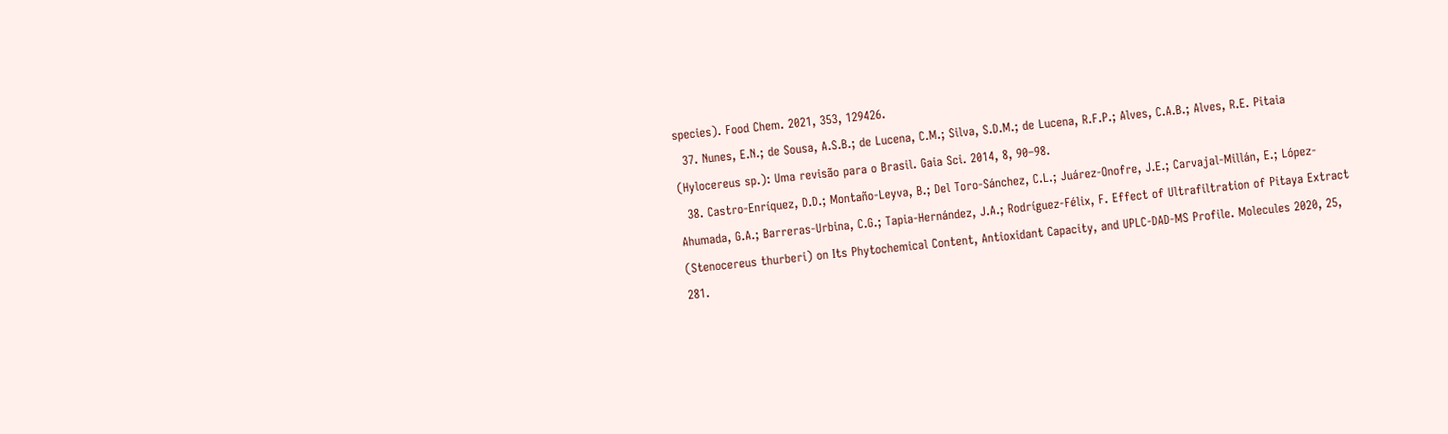species). Food Chem. 2021, 353, 129426.
  37. Nunes, E.N.; de Sousa, A.S.B.; de Lucena, C.M.; Silva, S.D.M.; de Lucena, R.F.P.; Alves, C.A.B.; Alves, R.E. Pitaia (Hylocereus sp.): Uma revisão para o Brasil. Gaia Sci. 2014, 8, 90–98.
  38. Castro-Enríquez, D.D.; Montaño-Leyva, B.; Del Toro-Sánchez, C.L.; Juárez-Onofre, J.E.; Carvajal-Millán, E.; López-Ahumada, G.A.; Barreras-Urbina, C.G.; Tapia-Hernández, J.A.; Rodríguez-Félix, F. Effect of Ultrafiltration of Pitaya Extract (Stenocereus thurberi) on Its Phytochemical Content, Antioxidant Capacity, and UPLC-DAD-MS Profile. Molecules 2020, 25, 281.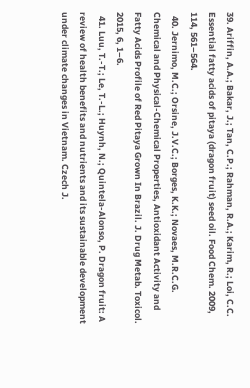39. Ariffin, A.A.; Bakar, J.; Tan, C.P.; Rahman, R.A.; Karim, R.; Loi, C.C. Essential fatty acids of pitaya (dragon fruit) seed oil. Food Chem. 2009, 114, 561–564.
  40. Jernimo, M.C.; Orsine, J.V.C.; Borges, K.K.; Novaes, M.R.C.G. Chemical and Physical-Chemical Properties, Antioxidant Activity and Fatty Acids Profile of Red Pitaya Grown In Brazil. J. Drug Metab. Toxicol. 2015, 6, 1–6.
  41. Luu, T.-T.; Le, T.-L.; Huynh, N.; Quintela-Alonso, P. Dragon fruit: A review of health benefits and nutrients and its sustainable development under climate changes in Vietnam. Czech J.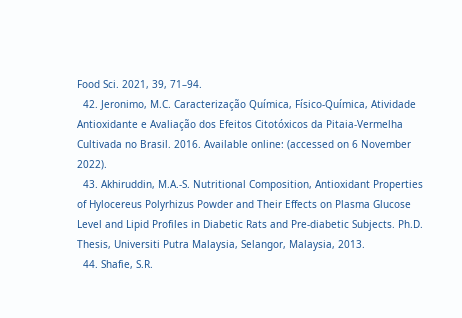Food Sci. 2021, 39, 71–94.
  42. Jeronimo, M.C. Caracterização Química, Físico-Química, Atividade Antioxidante e Avaliação dos Efeitos Citotóxicos da Pitaia-Vermelha Cultivada no Brasil. 2016. Available online: (accessed on 6 November 2022).
  43. Akhiruddin, M.A.-S. Nutritional Composition, Antioxidant Properties of Hylocereus Polyrhizus Powder and Their Effects on Plasma Glucose Level and Lipid Profiles in Diabetic Rats and Pre-diabetic Subjects. Ph.D. Thesis, Universiti Putra Malaysia, Selangor, Malaysia, 2013.
  44. Shafie, S.R.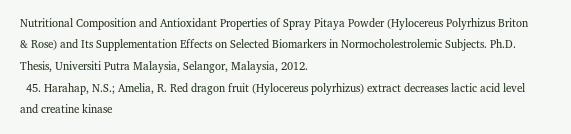Nutritional Composition and Antioxidant Properties of Spray Pitaya Powder (Hylocereus Polyrhizus Briton & Rose) and Its Supplementation Effects on Selected Biomarkers in Normocholestrolemic Subjects. Ph.D. Thesis, Universiti Putra Malaysia, Selangor, Malaysia, 2012.
  45. Harahap, N.S.; Amelia, R. Red dragon fruit (Hylocereus polyrhizus) extract decreases lactic acid level and creatine kinase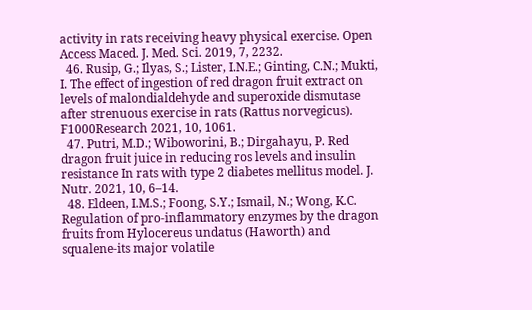activity in rats receiving heavy physical exercise. Open Access Maced. J. Med. Sci. 2019, 7, 2232.
  46. Rusip, G.; Ilyas, S.; Lister, I.N.E.; Ginting, C.N.; Mukti, I. The effect of ingestion of red dragon fruit extract on levels of malondialdehyde and superoxide dismutase after strenuous exercise in rats (Rattus norvegicus). F1000Research 2021, 10, 1061.
  47. Putri, M.D.; Wiboworini, B.; Dirgahayu, P. Red dragon fruit juice in reducing ros levels and insulin resistance In rats with type 2 diabetes mellitus model. J. Nutr. 2021, 10, 6–14.
  48. Eldeen, I.M.S.; Foong, S.Y.; Ismail, N.; Wong, K.C. Regulation of pro-inflammatory enzymes by the dragon fruits from Hylocereus undatus (Haworth) and squalene-its major volatile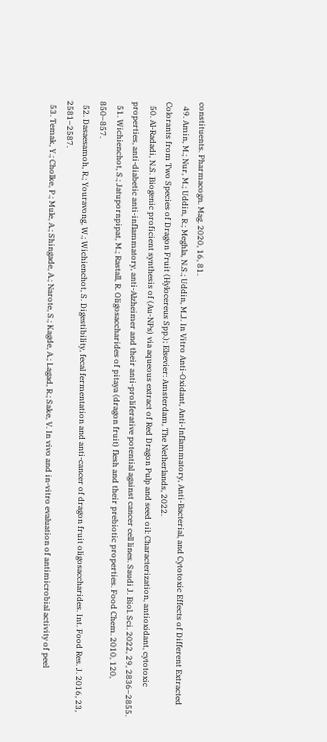constituents. Pharmacogn. Mag. 2020, 16, 81.
  49. Amin, M.; Nur, M.; Uddin, R.; Meghla, N.S.; Uddin, M.J. In Vitro Anti-Oxidant, Anti-Inflammatory, Anti-Bacterial, and Cytotoxic Effects of Different Extracted Colorants from Two Species of Dragon Fruit (Hylocereus Spp.); Elsevier: Amsterdam, The Netherlands, 2022.
  50. Al-Radadi, N.S. Biogenic proficient synthesis of (Au-NPs) via aqueous extract of Red Dragon Pulp and seed oil: Characterization, antioxidant, cytotoxic properties, anti-diabetic anti-inflammatory, anti-Alzheimer and their anti-proliferative potential against cancer cell lines. Saudi J. Biol. Sci. 2022, 29, 2836–2855.
  51. Wichienchot, S.; Jatupornpipat, M.; Rastall, R. Oligosaccharides of pitaya (dragon fruit) flesh and their prebiotic properties. Food Chem. 2010, 120, 850–857.
  52. Dasaesamoh, R.; Youravong, W.; Wichienchot, S. Digestibility, fecal fermentation and anti-cancer of dragon fruit oligosaccharides. Int. Food Res. J. 2016, 23, 2581–2587.
  53. Temak, Y.; Cholke, P.; Mule, A.; Shingade, A.; Narote, S.; Kagde, A.; Lagad, R.; Sake, V. In vivo and in-vitro evaluation of antimicrobial activity of peel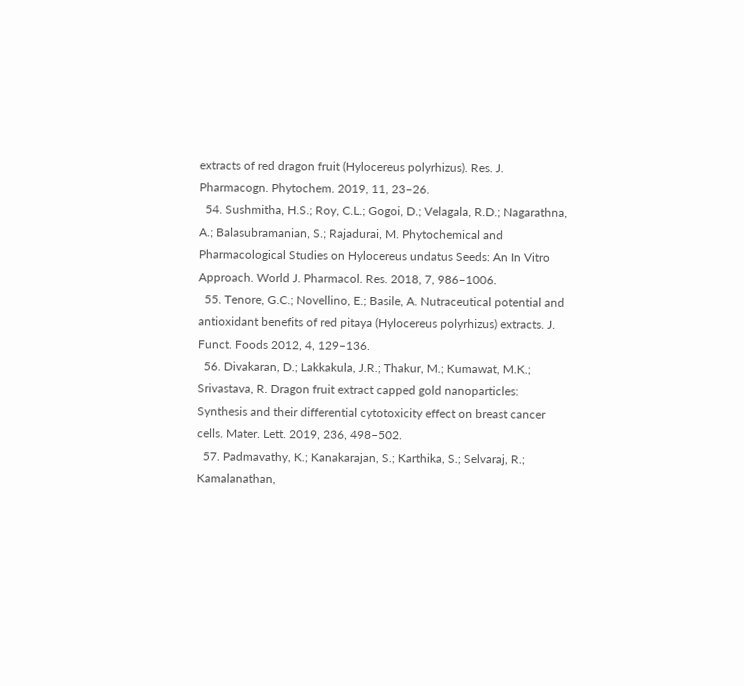extracts of red dragon fruit (Hylocereus polyrhizus). Res. J. Pharmacogn. Phytochem. 2019, 11, 23–26.
  54. Sushmitha, H.S.; Roy, C.L.; Gogoi, D.; Velagala, R.D.; Nagarathna, A.; Balasubramanian, S.; Rajadurai, M. Phytochemical and Pharmacological Studies on Hylocereus undatus Seeds: An In Vitro Approach. World J. Pharmacol. Res. 2018, 7, 986–1006.
  55. Tenore, G.C.; Novellino, E.; Basile, A. Nutraceutical potential and antioxidant benefits of red pitaya (Hylocereus polyrhizus) extracts. J. Funct. Foods 2012, 4, 129–136.
  56. Divakaran, D.; Lakkakula, J.R.; Thakur, M.; Kumawat, M.K.; Srivastava, R. Dragon fruit extract capped gold nanoparticles: Synthesis and their differential cytotoxicity effect on breast cancer cells. Mater. Lett. 2019, 236, 498–502.
  57. Padmavathy, K.; Kanakarajan, S.; Karthika, S.; Selvaraj, R.; Kamalanathan,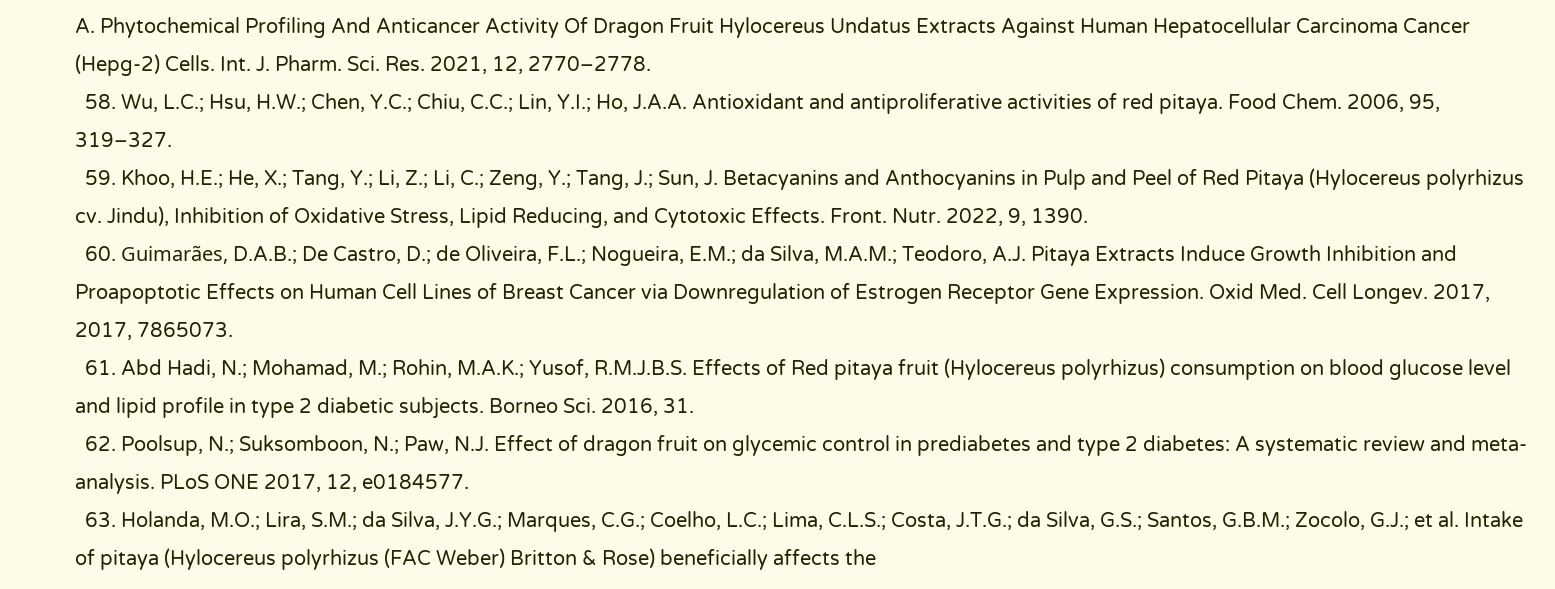A. Phytochemical Profiling And Anticancer Activity Of Dragon Fruit Hylocereus Undatus Extracts Against Human Hepatocellular Carcinoma Cancer (Hepg-2) Cells. Int. J. Pharm. Sci. Res. 2021, 12, 2770–2778.
  58. Wu, L.C.; Hsu, H.W.; Chen, Y.C.; Chiu, C.C.; Lin, Y.I.; Ho, J.A.A. Antioxidant and antiproliferative activities of red pitaya. Food Chem. 2006, 95, 319–327.
  59. Khoo, H.E.; He, X.; Tang, Y.; Li, Z.; Li, C.; Zeng, Y.; Tang, J.; Sun, J. Betacyanins and Anthocyanins in Pulp and Peel of Red Pitaya (Hylocereus polyrhizus cv. Jindu), Inhibition of Oxidative Stress, Lipid Reducing, and Cytotoxic Effects. Front. Nutr. 2022, 9, 1390.
  60. Guimarães, D.A.B.; De Castro, D.; de Oliveira, F.L.; Nogueira, E.M.; da Silva, M.A.M.; Teodoro, A.J. Pitaya Extracts Induce Growth Inhibition and Proapoptotic Effects on Human Cell Lines of Breast Cancer via Downregulation of Estrogen Receptor Gene Expression. Oxid Med. Cell Longev. 2017, 2017, 7865073.
  61. Abd Hadi, N.; Mohamad, M.; Rohin, M.A.K.; Yusof, R.M.J.B.S. Effects of Red pitaya fruit (Hylocereus polyrhizus) consumption on blood glucose level and lipid profile in type 2 diabetic subjects. Borneo Sci. 2016, 31.
  62. Poolsup, N.; Suksomboon, N.; Paw, N.J. Effect of dragon fruit on glycemic control in prediabetes and type 2 diabetes: A systematic review and meta-analysis. PLoS ONE 2017, 12, e0184577.
  63. Holanda, M.O.; Lira, S.M.; da Silva, J.Y.G.; Marques, C.G.; Coelho, L.C.; Lima, C.L.S.; Costa, J.T.G.; da Silva, G.S.; Santos, G.B.M.; Zocolo, G.J.; et al. Intake of pitaya (Hylocereus polyrhizus (FAC Weber) Britton & Rose) beneficially affects the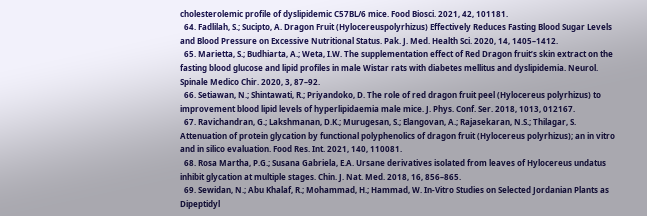cholesterolemic profile of dyslipidemic C57BL/6 mice. Food Biosci. 2021, 42, 101181.
  64. Fadlilah, S.; Sucipto, A. Dragon Fruit (Hylocereuspolyrhizus) Effectively Reduces Fasting Blood Sugar Levels and Blood Pressure on Excessive Nutritional Status. Pak. J. Med. Health Sci. 2020, 14, 1405–1412.
  65. Marietta, S.; Budhiarta, A.; Weta, I.W. The supplementation effect of Red Dragon fruit’s skin extract on the fasting blood glucose and lipid profiles in male Wistar rats with diabetes mellitus and dyslipidemia. Neurol. Spinale Medico Chir. 2020, 3, 87–92.
  66. Setiawan, N.; Shintawati, R.; Priyandoko, D. The role of red dragon fruit peel (Hylocereus polyrhizus) to improvement blood lipid levels of hyperlipidaemia male mice. J. Phys. Conf. Ser. 2018, 1013, 012167.
  67. Ravichandran, G.; Lakshmanan, D.K.; Murugesan, S.; Elangovan, A.; Rajasekaran, N.S.; Thilagar, S. Attenuation of protein glycation by functional polyphenolics of dragon fruit (Hylocereus polyrhizus); an in vitro and in silico evaluation. Food Res. Int. 2021, 140, 110081.
  68. Rosa Martha, P.G.; Susana Gabriela, E.A. Ursane derivatives isolated from leaves of Hylocereus undatus inhibit glycation at multiple stages. Chin. J. Nat. Med. 2018, 16, 856–865.
  69. Sewidan, N.; Abu Khalaf, R.; Mohammad, H.; Hammad, W. In-Vitro Studies on Selected Jordanian Plants as Dipeptidyl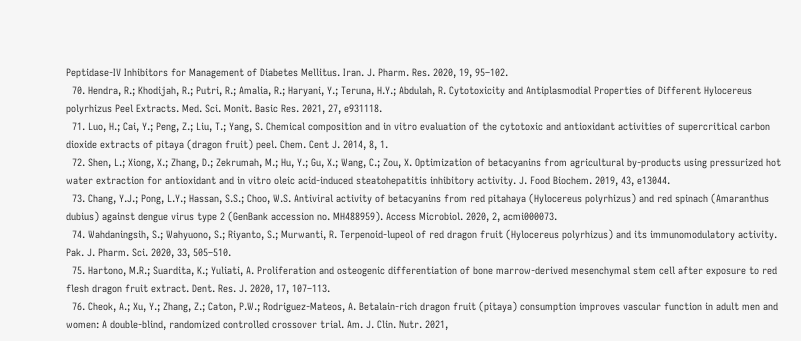Peptidase-IV Inhibitors for Management of Diabetes Mellitus. Iran. J. Pharm. Res. 2020, 19, 95–102.
  70. Hendra, R.; Khodijah, R.; Putri, R.; Amalia, R.; Haryani, Y.; Teruna, H.Y.; Abdulah, R. Cytotoxicity and Antiplasmodial Properties of Different Hylocereus polyrhizus Peel Extracts. Med. Sci. Monit. Basic Res. 2021, 27, e931118.
  71. Luo, H.; Cai, Y.; Peng, Z.; Liu, T.; Yang, S. Chemical composition and in vitro evaluation of the cytotoxic and antioxidant activities of supercritical carbon dioxide extracts of pitaya (dragon fruit) peel. Chem. Cent J. 2014, 8, 1.
  72. Shen, L.; Xiong, X.; Zhang, D.; Zekrumah, M.; Hu, Y.; Gu, X.; Wang, C.; Zou, X. Optimization of betacyanins from agricultural by-products using pressurized hot water extraction for antioxidant and in vitro oleic acid-induced steatohepatitis inhibitory activity. J. Food Biochem. 2019, 43, e13044.
  73. Chang, Y.J.; Pong, L.Y.; Hassan, S.S.; Choo, W.S. Antiviral activity of betacyanins from red pitahaya (Hylocereus polyrhizus) and red spinach (Amaranthus dubius) against dengue virus type 2 (GenBank accession no. MH488959). Access Microbiol. 2020, 2, acmi000073.
  74. Wahdaningsih, S.; Wahyuono, S.; Riyanto, S.; Murwanti, R. Terpenoid-lupeol of red dragon fruit (Hylocereus polyrhizus) and its immunomodulatory activity. Pak. J. Pharm. Sci. 2020, 33, 505–510.
  75. Hartono, M.R.; Suardita, K.; Yuliati, A. Proliferation and osteogenic differentiation of bone marrow-derived mesenchymal stem cell after exposure to red flesh dragon fruit extract. Dent. Res. J. 2020, 17, 107–113.
  76. Cheok, A.; Xu, Y.; Zhang, Z.; Caton, P.W.; Rodriguez-Mateos, A. Betalain-rich dragon fruit (pitaya) consumption improves vascular function in adult men and women: A double-blind, randomized controlled crossover trial. Am. J. Clin. Nutr. 2021,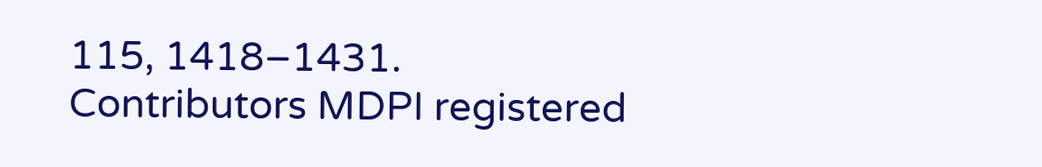115, 1418–1431.
Contributors MDPI registered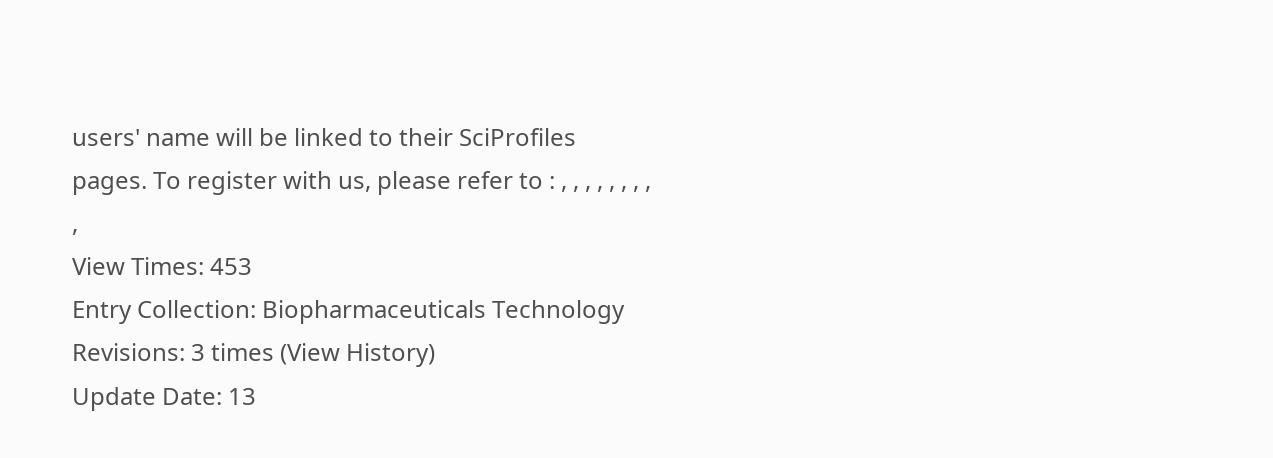users' name will be linked to their SciProfiles pages. To register with us, please refer to : , , , , , , , , ,
View Times: 453
Entry Collection: Biopharmaceuticals Technology
Revisions: 3 times (View History)
Update Date: 13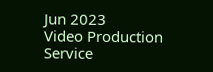Jun 2023
Video Production Service